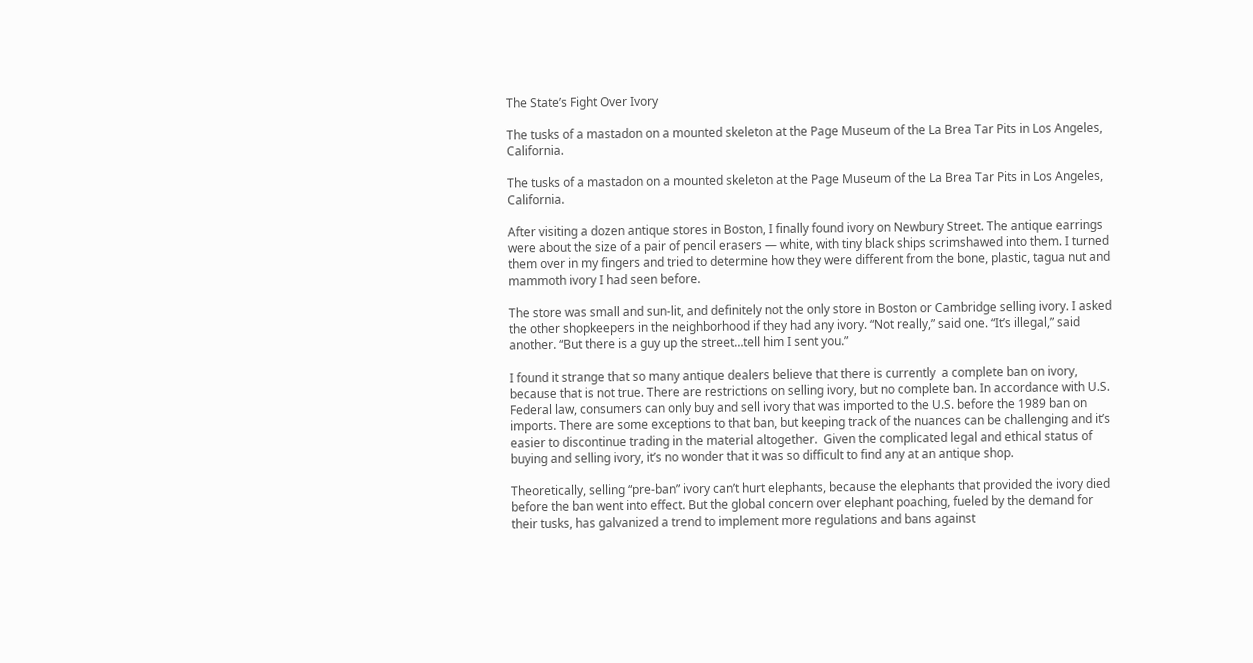The State’s Fight Over Ivory

The tusks of a mastadon on a mounted skeleton at the Page Museum of the La Brea Tar Pits in Los Angeles, California.

The tusks of a mastadon on a mounted skeleton at the Page Museum of the La Brea Tar Pits in Los Angeles, California.

After visiting a dozen antique stores in Boston, I finally found ivory on Newbury Street. The antique earrings were about the size of a pair of pencil erasers — white, with tiny black ships scrimshawed into them. I turned them over in my fingers and tried to determine how they were different from the bone, plastic, tagua nut and mammoth ivory I had seen before.

The store was small and sun-lit, and definitely not the only store in Boston or Cambridge selling ivory. I asked the other shopkeepers in the neighborhood if they had any ivory. “Not really,” said one. “It’s illegal,” said another. “But there is a guy up the street…tell him I sent you.”

I found it strange that so many antique dealers believe that there is currently  a complete ban on ivory, because that is not true. There are restrictions on selling ivory, but no complete ban. In accordance with U.S. Federal law, consumers can only buy and sell ivory that was imported to the U.S. before the 1989 ban on imports. There are some exceptions to that ban, but keeping track of the nuances can be challenging and it’s easier to discontinue trading in the material altogether.  Given the complicated legal and ethical status of buying and selling ivory, it’s no wonder that it was so difficult to find any at an antique shop.

Theoretically, selling “pre-ban” ivory can’t hurt elephants, because the elephants that provided the ivory died before the ban went into effect. But the global concern over elephant poaching, fueled by the demand for their tusks, has galvanized a trend to implement more regulations and bans against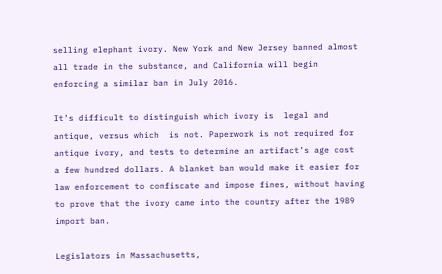selling elephant ivory. New York and New Jersey banned almost all trade in the substance, and California will begin enforcing a similar ban in July 2016.

It’s difficult to distinguish which ivory is  legal and antique, versus which  is not. Paperwork is not required for antique ivory, and tests to determine an artifact’s age cost  a few hundred dollars. A blanket ban would make it easier for law enforcement to confiscate and impose fines, without having to prove that the ivory came into the country after the 1989 import ban.

Legislators in Massachusetts,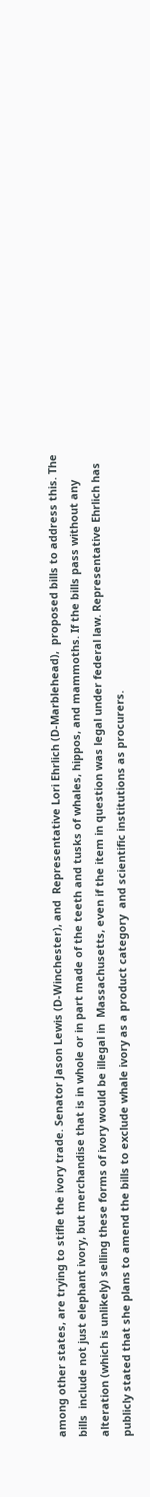among other states, are trying to stifle the ivory trade. Senator Jason Lewis (D-Winchester), and  Representative Lori Ehrlich (D-Marblehead),  proposed bills to address this. The bills  include not just elephant ivory, but merchandise that is in whole or in part made of the teeth and tusks of whales, hippos, and mammoths. If the bills pass without any alteration (which is unlikely) selling these forms of ivory would be illegal in  Massachusetts, even if the item in question was legal under federal law. Representative Ehrlich has publicly stated that she plans to amend the bills to exclude whale ivory as a product category  and scientific institutions as procurers.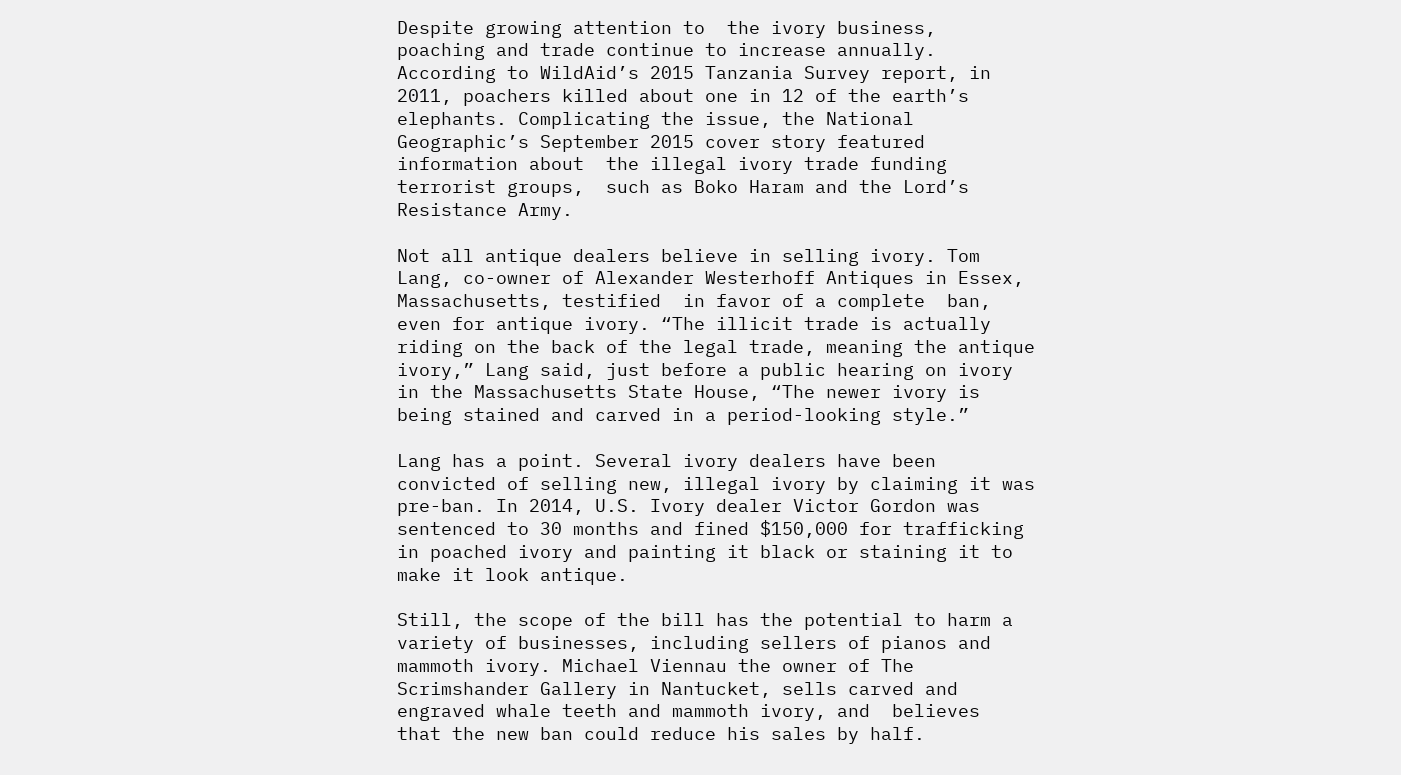Despite growing attention to  the ivory business,  poaching and trade continue to increase annually. According to WildAid’s 2015 Tanzania Survey report, in 2011, poachers killed about one in 12 of the earth’s elephants. Complicating the issue, the National Geographic’s September 2015 cover story featured information about  the illegal ivory trade funding terrorist groups,  such as Boko Haram and the Lord’s Resistance Army.

Not all antique dealers believe in selling ivory. Tom Lang, co-owner of Alexander Westerhoff Antiques in Essex, Massachusetts, testified  in favor of a complete  ban, even for antique ivory. “The illicit trade is actually riding on the back of the legal trade, meaning the antique ivory,” Lang said, just before a public hearing on ivory in the Massachusetts State House, “The newer ivory is being stained and carved in a period-looking style.”

Lang has a point. Several ivory dealers have been convicted of selling new, illegal ivory by claiming it was pre-ban. In 2014, U.S. Ivory dealer Victor Gordon was sentenced to 30 months and fined $150,000 for trafficking in poached ivory and painting it black or staining it to make it look antique.

Still, the scope of the bill has the potential to harm a variety of businesses, including sellers of pianos and mammoth ivory. Michael Viennau the owner of The Scrimshander Gallery in Nantucket, sells carved and engraved whale teeth and mammoth ivory, and  believes  that the new ban could reduce his sales by half.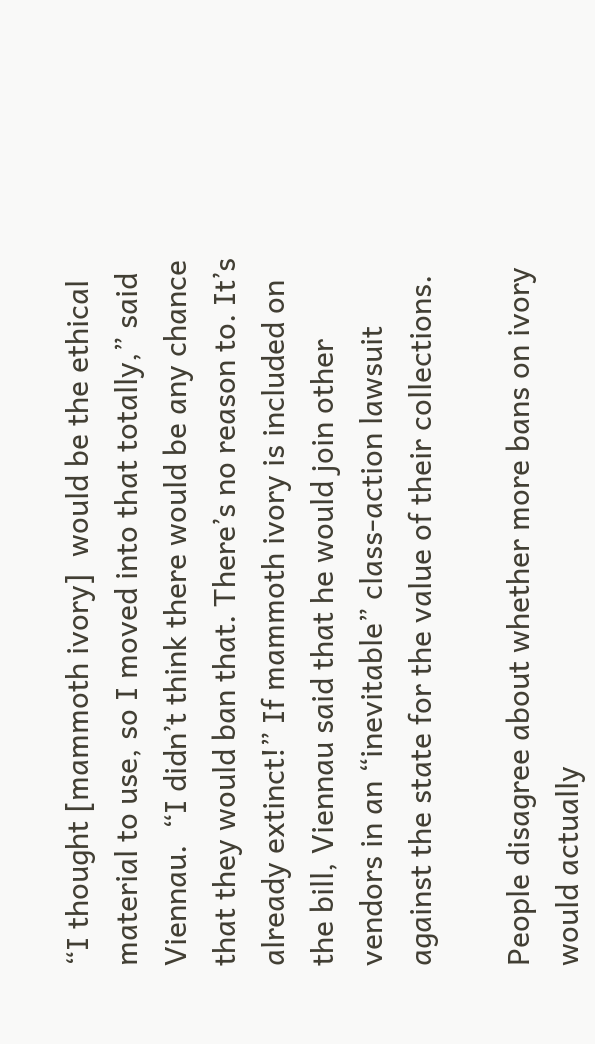“I thought [mammoth ivory]  would be the ethical material to use, so I moved into that totally,” said Viennau.  “I didn’t think there would be any chance that they would ban that. There’s no reason to. It’s already extinct!” If mammoth ivory is included on the bill, Viennau said that he would join other vendors in an “inevitable” class-action lawsuit against the state for the value of their collections.

People disagree about whether more bans on ivory would actually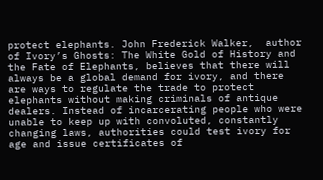protect elephants. John Frederick Walker,  author of Ivory’s Ghosts: The White Gold of History and the Fate of Elephants, believes that there will always be a global demand for ivory, and there are ways to regulate the trade to protect elephants without making criminals of antique dealers. Instead of incarcerating people who were unable to keep up with convoluted, constantly changing laws, authorities could test ivory for  age and issue certificates of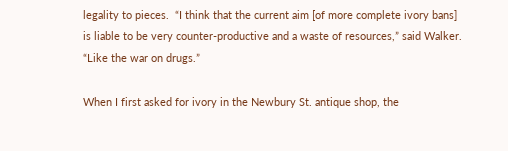legality to pieces.  “I think that the current aim [of more complete ivory bans] is liable to be very counter-productive and a waste of resources,” said Walker. “Like the war on drugs.”

When I first asked for ivory in the Newbury St. antique shop, the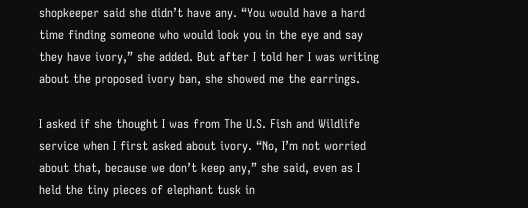shopkeeper said she didn’t have any. “You would have a hard time finding someone who would look you in the eye and say they have ivory,” she added. But after I told her I was writing about the proposed ivory ban, she showed me the earrings.

I asked if she thought I was from The U.S. Fish and Wildlife service when I first asked about ivory. “No, I’m not worried about that, because we don’t keep any,” she said, even as I held the tiny pieces of elephant tusk in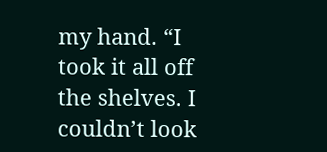my hand. “I took it all off the shelves. I couldn’t look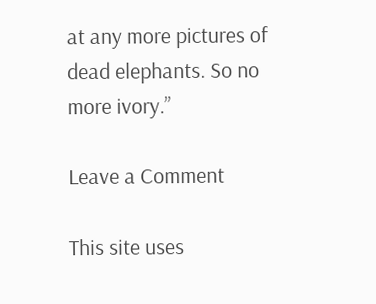at any more pictures of dead elephants. So no more ivory.”

Leave a Comment

This site uses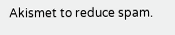Akismet to reduce spam.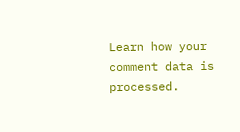Learn how your comment data is processed.